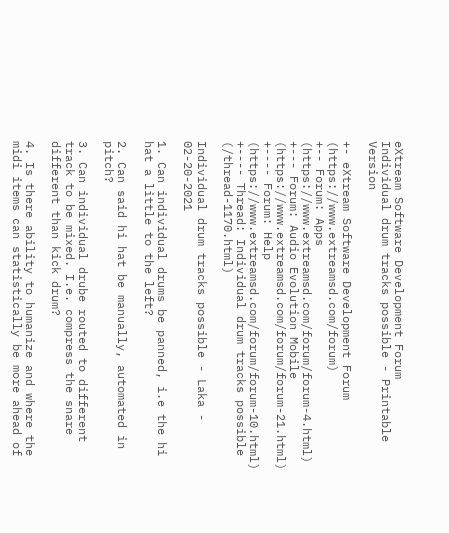eXtream Software Development Forum
Individual drum tracks possible - Printable Version

+- eXtream Software Development Forum (https://www.extreamsd.com/forum)
+-- Forum: Apps (https://www.extreamsd.com/forum/forum-4.html)
+--- Forum: Audio Evolution Mobile (https://www.extreamsd.com/forum/forum-21.html)
+---- Forum: Help (https://www.extreamsd.com/forum/forum-10.html)
+---- Thread: Individual drum tracks possible (/thread-1170.html)

Individual drum tracks possible - Laka - 02-20-2021

1. Can individual drums be panned, i.e the hi hat a little to the left?

2. Can said hi hat be manually, automated in pitch?

3. Can individual drube routed to different track to be mixed. I.e. compress the snare different than kick drum?

4. Is there ability to humanize and where the midi items can statistically be more ahead of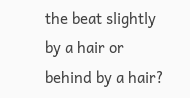the beat slightly by a hair or behind by a hair?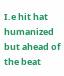I.e hit hat humanized but ahead of the beat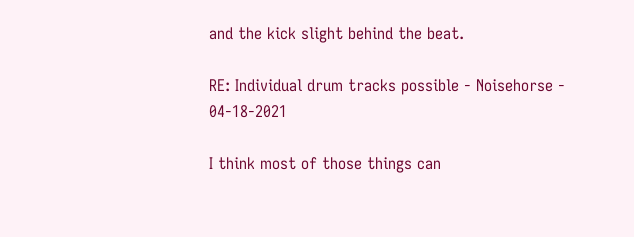and the kick slight behind the beat.

RE: Individual drum tracks possible - Noisehorse - 04-18-2021

I think most of those things can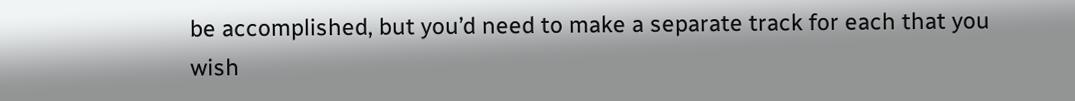be accomplished, but you’d need to make a separate track for each that you wish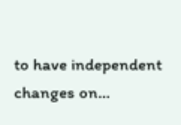to have independent changes on...